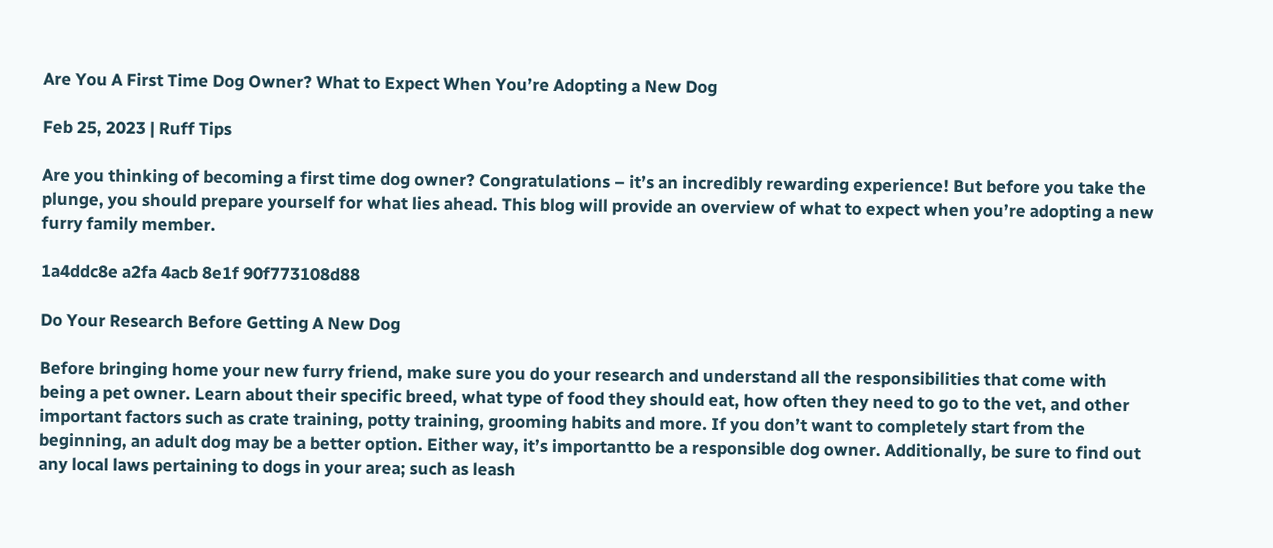Are You A First Time Dog Owner? What to Expect When You’re Adopting a New Dog

Feb 25, 2023 | Ruff Tips

Are you thinking of becoming a first time dog owner? Congratulations – it’s an incredibly rewarding experience! But before you take the plunge, you should prepare yourself for what lies ahead. This blog will provide an overview of what to expect when you’re adopting a new furry family member.

1a4ddc8e a2fa 4acb 8e1f 90f773108d88

Do Your Research Before Getting A New Dog

Before bringing home your new furry friend, make sure you do your research and understand all the responsibilities that come with being a pet owner. Learn about their specific breed, what type of food they should eat, how often they need to go to the vet, and other important factors such as crate training, potty training, grooming habits and more. If you don’t want to completely start from the beginning, an adult dog may be a better option. Either way, it’s importantto be a responsible dog owner. Additionally, be sure to find out any local laws pertaining to dogs in your area; such as leash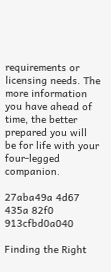requirements or licensing needs. The more information you have ahead of time, the better prepared you will be for life with your four-legged companion.

27aba49a 4d67 435a 82f0 913cfbd0a040

Finding the Right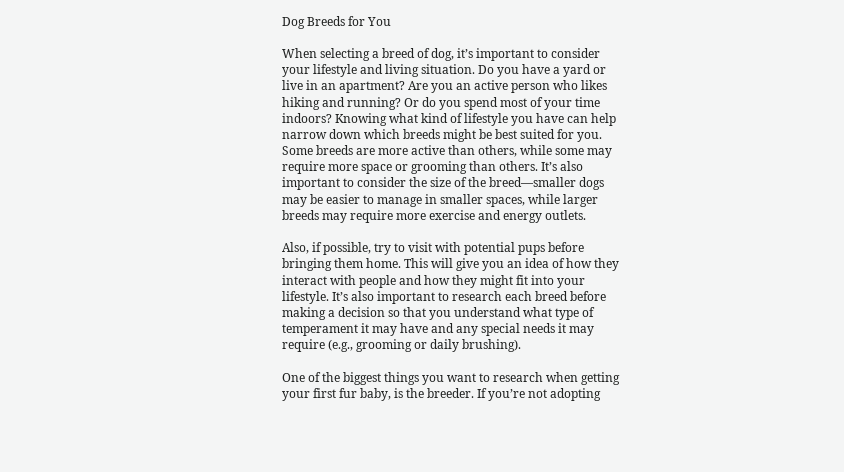Dog Breeds for You

When selecting a breed of dog, it’s important to consider your lifestyle and living situation. Do you have a yard or live in an apartment? Are you an active person who likes hiking and running? Or do you spend most of your time indoors? Knowing what kind of lifestyle you have can help narrow down which breeds might be best suited for you. Some breeds are more active than others, while some may require more space or grooming than others. It’s also important to consider the size of the breed—smaller dogs may be easier to manage in smaller spaces, while larger breeds may require more exercise and energy outlets.

Also, if possible, try to visit with potential pups before bringing them home. This will give you an idea of how they interact with people and how they might fit into your lifestyle. It’s also important to research each breed before making a decision so that you understand what type of temperament it may have and any special needs it may require (e.g., grooming or daily brushing).

One of the biggest things you want to research when getting your first fur baby, is the breeder. If you’re not adopting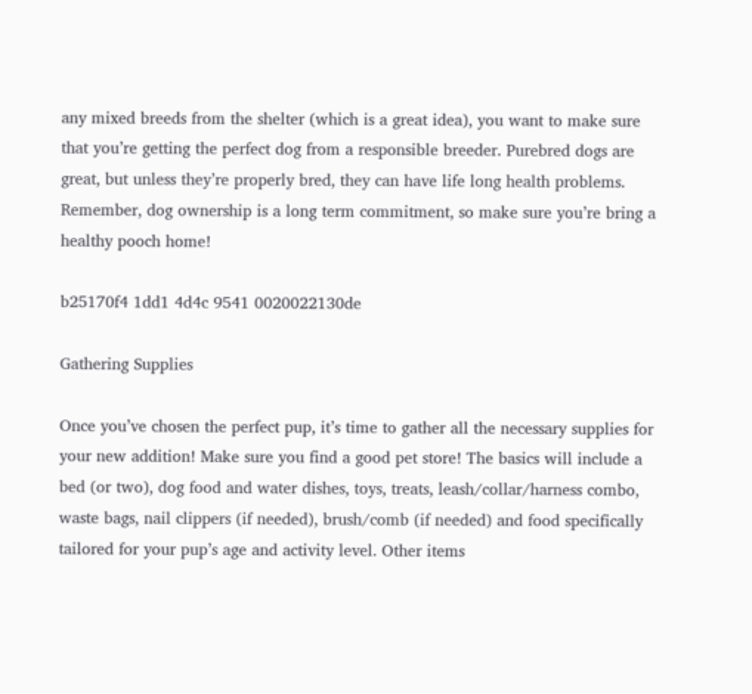any mixed breeds from the shelter (which is a great idea), you want to make sure that you’re getting the perfect dog from a responsible breeder. Purebred dogs are great, but unless they’re properly bred, they can have life long health problems. Remember, dog ownership is a long term commitment, so make sure you’re bring a healthy pooch home!

b25170f4 1dd1 4d4c 9541 0020022130de

Gathering Supplies

Once you’ve chosen the perfect pup, it’s time to gather all the necessary supplies for your new addition! Make sure you find a good pet store! The basics will include a bed (or two), dog food and water dishes, toys, treats, leash/collar/harness combo, waste bags, nail clippers (if needed), brush/comb (if needed) and food specifically tailored for your pup’s age and activity level. Other items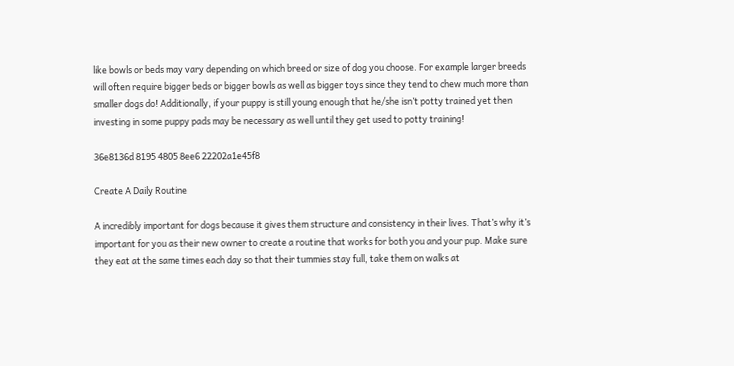like bowls or beds may vary depending on which breed or size of dog you choose. For example larger breeds will often require bigger beds or bigger bowls as well as bigger toys since they tend to chew much more than smaller dogs do! Additionally, if your puppy is still young enough that he/she isn’t potty trained yet then investing in some puppy pads may be necessary as well until they get used to potty training!

36e8136d 8195 4805 8ee6 22202a1e45f8

Create A Daily Routine

A incredibly important for dogs because it gives them structure and consistency in their lives. That’s why it’s important for you as their new owner to create a routine that works for both you and your pup. Make sure they eat at the same times each day so that their tummies stay full, take them on walks at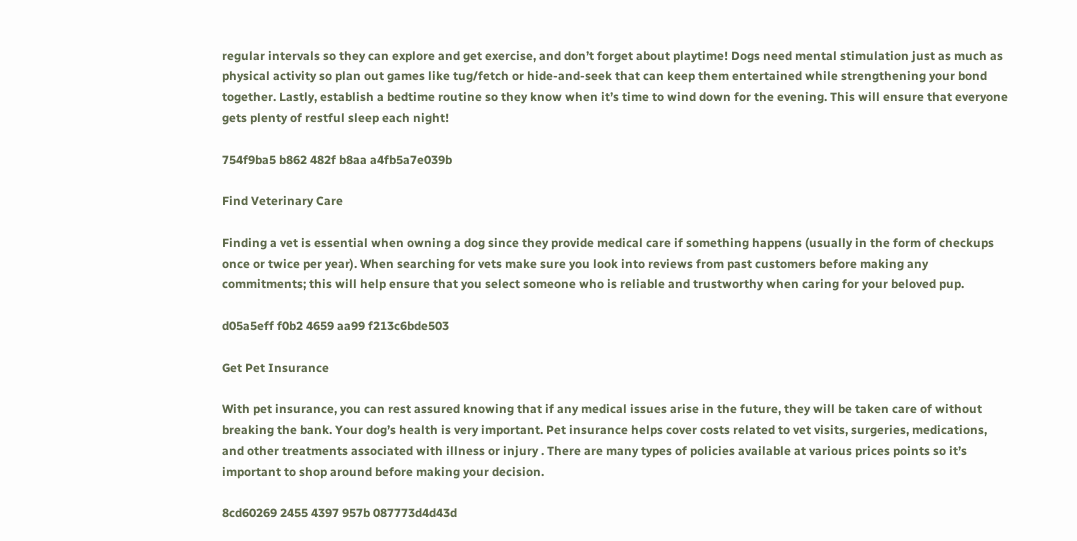regular intervals so they can explore and get exercise, and don’t forget about playtime! Dogs need mental stimulation just as much as physical activity so plan out games like tug/fetch or hide-and-seek that can keep them entertained while strengthening your bond together. Lastly, establish a bedtime routine so they know when it’s time to wind down for the evening. This will ensure that everyone gets plenty of restful sleep each night!

754f9ba5 b862 482f b8aa a4fb5a7e039b

Find Veterinary Care

Finding a vet is essential when owning a dog since they provide medical care if something happens (usually in the form of checkups once or twice per year). When searching for vets make sure you look into reviews from past customers before making any commitments; this will help ensure that you select someone who is reliable and trustworthy when caring for your beloved pup.

d05a5eff f0b2 4659 aa99 f213c6bde503

Get Pet Insurance

With pet insurance, you can rest assured knowing that if any medical issues arise in the future, they will be taken care of without breaking the bank. Your dog’s health is very important. Pet insurance helps cover costs related to vet visits, surgeries, medications, and other treatments associated with illness or injury . There are many types of policies available at various prices points so it’s important to shop around before making your decision.

8cd60269 2455 4397 957b 087773d4d43d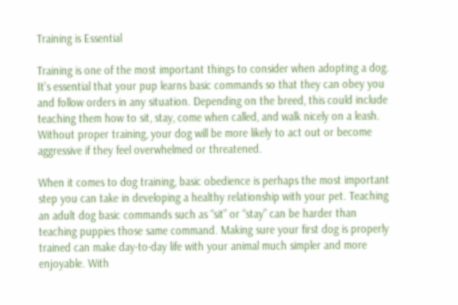Training is Essential

Training is one of the most important things to consider when adopting a dog. It’s essential that your pup learns basic commands so that they can obey you and follow orders in any situation. Depending on the breed, this could include teaching them how to sit, stay, come when called, and walk nicely on a leash. Without proper training, your dog will be more likely to act out or become aggressive if they feel overwhelmed or threatened.

When it comes to dog training, basic obedience is perhaps the most important step you can take in developing a healthy relationship with your pet. Teaching an adult dog basic commands such as “sit” or “stay” can be harder than teaching puppies those same command. Making sure your first dog is properly trained can make day-to-day life with your animal much simpler and more enjoyable. With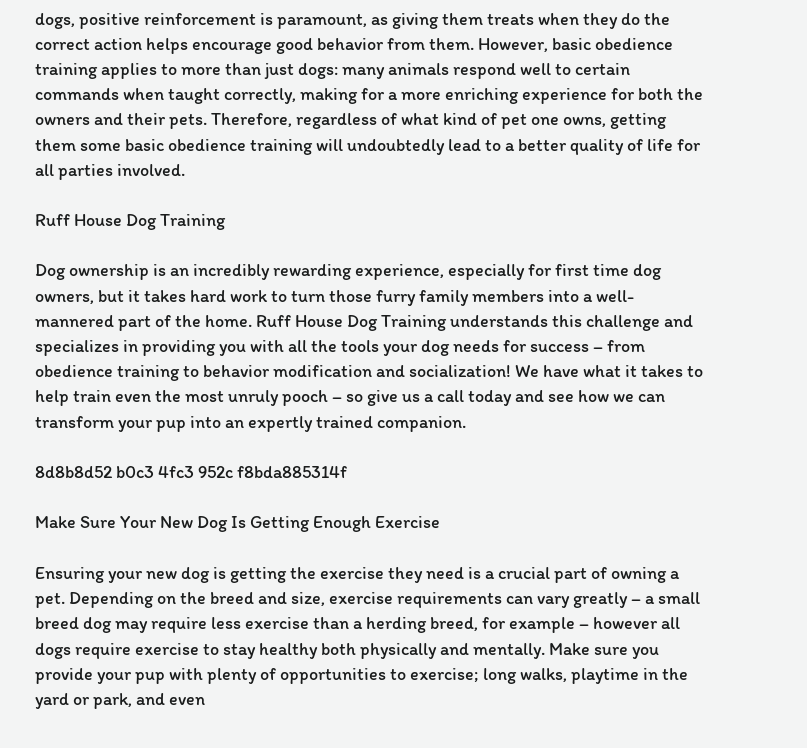dogs, positive reinforcement is paramount, as giving them treats when they do the correct action helps encourage good behavior from them. However, basic obedience training applies to more than just dogs: many animals respond well to certain commands when taught correctly, making for a more enriching experience for both the owners and their pets. Therefore, regardless of what kind of pet one owns, getting them some basic obedience training will undoubtedly lead to a better quality of life for all parties involved.

Ruff House Dog Training

Dog ownership is an incredibly rewarding experience, especially for first time dog owners, but it takes hard work to turn those furry family members into a well-mannered part of the home. Ruff House Dog Training understands this challenge and specializes in providing you with all the tools your dog needs for success – from obedience training to behavior modification and socialization! We have what it takes to help train even the most unruly pooch – so give us a call today and see how we can transform your pup into an expertly trained companion.

8d8b8d52 b0c3 4fc3 952c f8bda885314f

Make Sure Your New Dog Is Getting Enough Exercise

Ensuring your new dog is getting the exercise they need is a crucial part of owning a pet. Depending on the breed and size, exercise requirements can vary greatly – a small breed dog may require less exercise than a herding breed, for example – however all dogs require exercise to stay healthy both physically and mentally. Make sure you provide your pup with plenty of opportunities to exercise; long walks, playtime in the yard or park, and even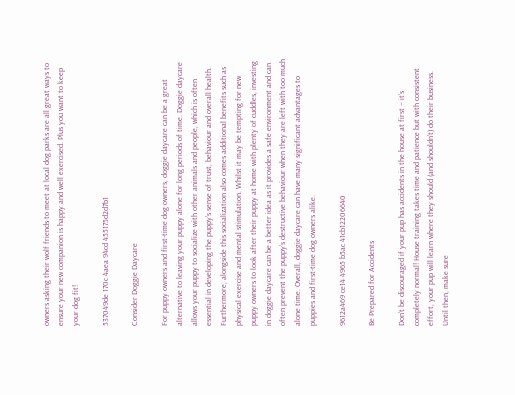owners asking their wolf friends to meet at local dog parks are all great ways to ensure your new companion is happy and well exercised. Plus you want to keep your dog fit!

537049de 170c 4aea 94cd 455175d2d7b1

Consider Doggie Daycare

For puppy owners and first-time dog owners, doggie daycare can be a great alternative to leaving your puppy alone for long periods of time. Doggie daycare allows your puppy to socialize with other animals and people, which is often essential in developing the puppy’s sense of trust, behaviour and overall health. Furthermore, alongside this socialization also comes additional benefits such as physical exercise and mental stimulation. Whilst it may be tempting for new puppy owners to look after their puppy at home with plenty of cuddles, investing in doggie daycare can be a better idea as it provides a safe environment and can often prevent the puppy’s destructive behaviour when they are left with too much alone time. Overall, doggie daycare can have many significant advantages to puppies and first-time dog owners alike.

9612a469 ce14 4965 b5ac 41cb12206640

Be Prepared for Accidents

Don’t be discouraged if your pup has accidents in the house at first – it’s completely normal! House training takes time and patience but with consistent effort, your pup will learn where they should (and shouldn’t) do their business. Until then, make sure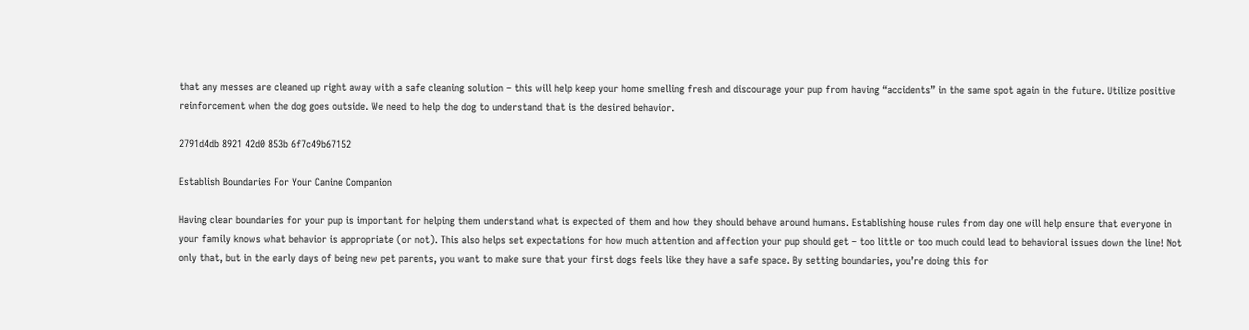that any messes are cleaned up right away with a safe cleaning solution – this will help keep your home smelling fresh and discourage your pup from having “accidents” in the same spot again in the future. Utilize positive reinforcement when the dog goes outside. We need to help the dog to understand that is the desired behavior.

2791d4db 8921 42d0 853b 6f7c49b67152

Establish Boundaries For Your Canine Companion

Having clear boundaries for your pup is important for helping them understand what is expected of them and how they should behave around humans. Establishing house rules from day one will help ensure that everyone in your family knows what behavior is appropriate (or not). This also helps set expectations for how much attention and affection your pup should get – too little or too much could lead to behavioral issues down the line! Not only that, but in the early days of being new pet parents, you want to make sure that your first dogs feels like they have a safe space. By setting boundaries, you’re doing this for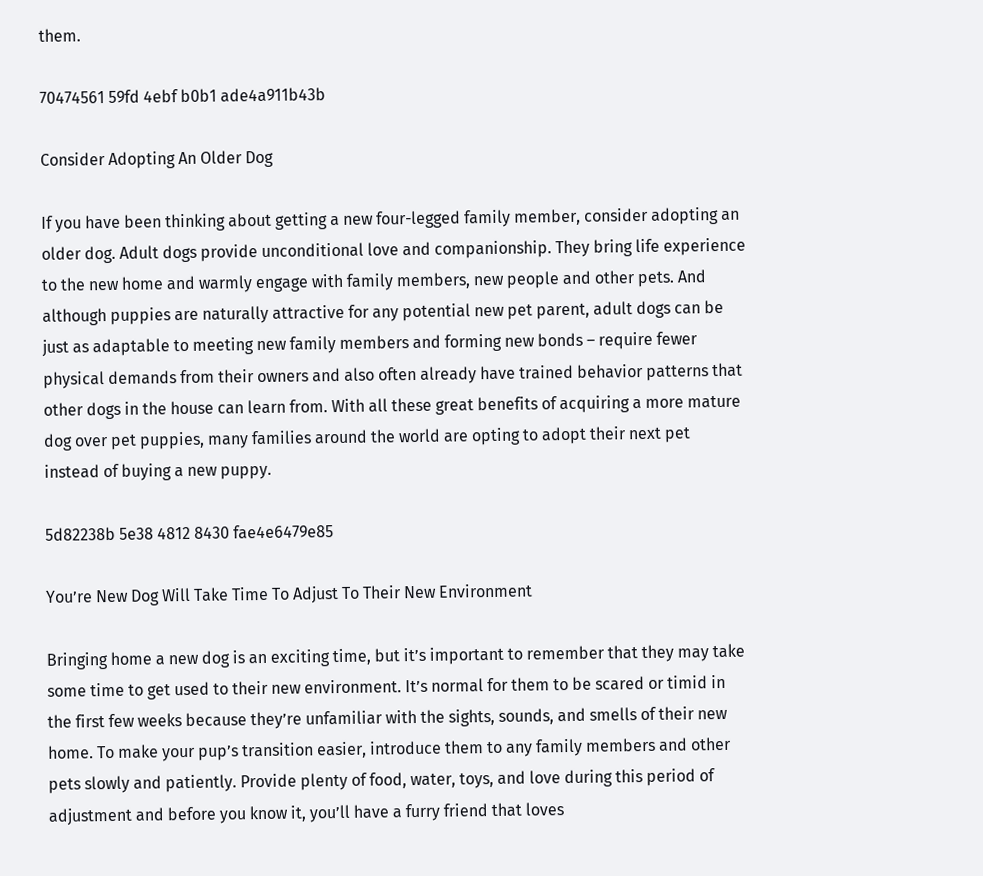them.

70474561 59fd 4ebf b0b1 ade4a911b43b

Consider Adopting An Older Dog

If you have been thinking about getting a new four-legged family member, consider adopting an older dog. Adult dogs provide unconditional love and companionship. They bring life experience to the new home and warmly engage with family members, new people and other pets. And although puppies are naturally attractive for any potential new pet parent, adult dogs can be just as adaptable to meeting new family members and forming new bonds – require fewer physical demands from their owners and also often already have trained behavior patterns that other dogs in the house can learn from. With all these great benefits of acquiring a more mature dog over pet puppies, many families around the world are opting to adopt their next pet instead of buying a new puppy.

5d82238b 5e38 4812 8430 fae4e6479e85

You’re New Dog Will Take Time To Adjust To Their New Environment

Bringing home a new dog is an exciting time, but it’s important to remember that they may take some time to get used to their new environment. It’s normal for them to be scared or timid in the first few weeks because they’re unfamiliar with the sights, sounds, and smells of their new home. To make your pup’s transition easier, introduce them to any family members and other pets slowly and patiently. Provide plenty of food, water, toys, and love during this period of adjustment and before you know it, you’ll have a furry friend that loves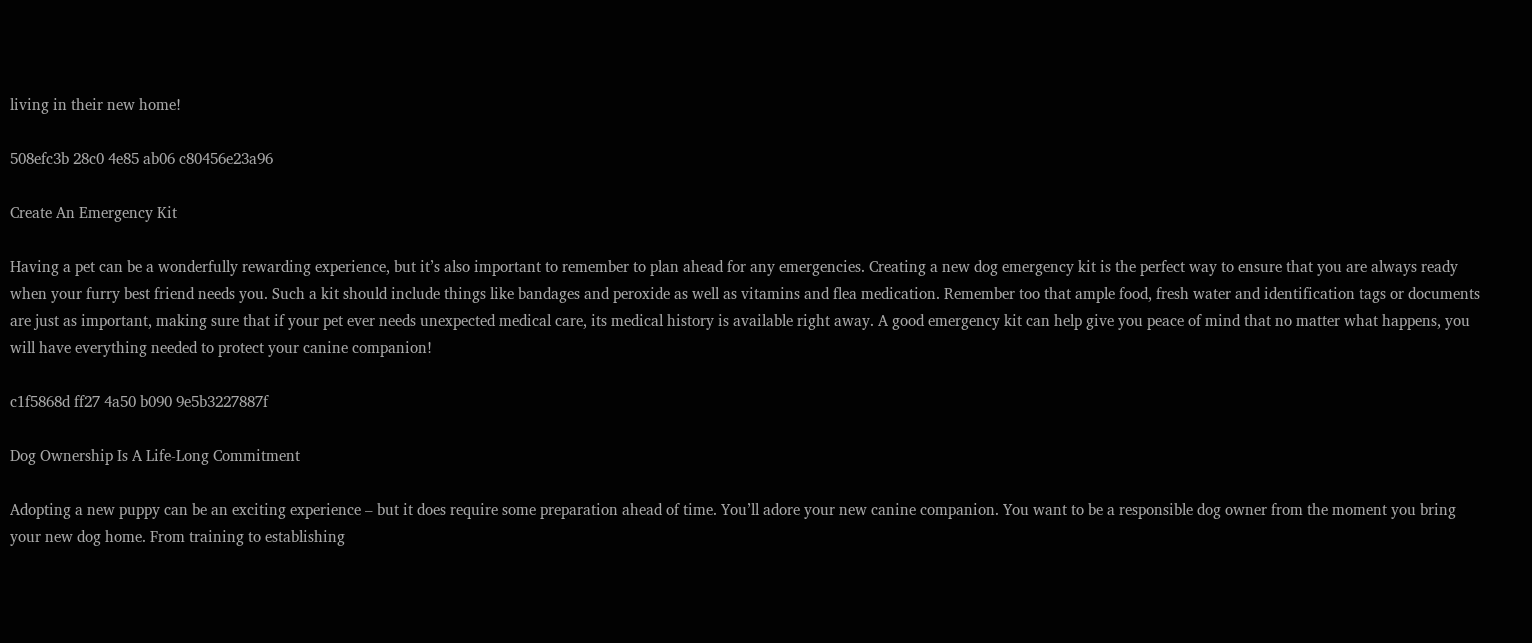living in their new home!

508efc3b 28c0 4e85 ab06 c80456e23a96

Create An Emergency Kit

Having a pet can be a wonderfully rewarding experience, but it’s also important to remember to plan ahead for any emergencies. Creating a new dog emergency kit is the perfect way to ensure that you are always ready when your furry best friend needs you. Such a kit should include things like bandages and peroxide as well as vitamins and flea medication. Remember too that ample food, fresh water and identification tags or documents are just as important, making sure that if your pet ever needs unexpected medical care, its medical history is available right away. A good emergency kit can help give you peace of mind that no matter what happens, you will have everything needed to protect your canine companion!

c1f5868d ff27 4a50 b090 9e5b3227887f

Dog Ownership Is A Life-Long Commitment

Adopting a new puppy can be an exciting experience – but it does require some preparation ahead of time. You’ll adore your new canine companion. You want to be a responsible dog owner from the moment you bring your new dog home. From training to establishing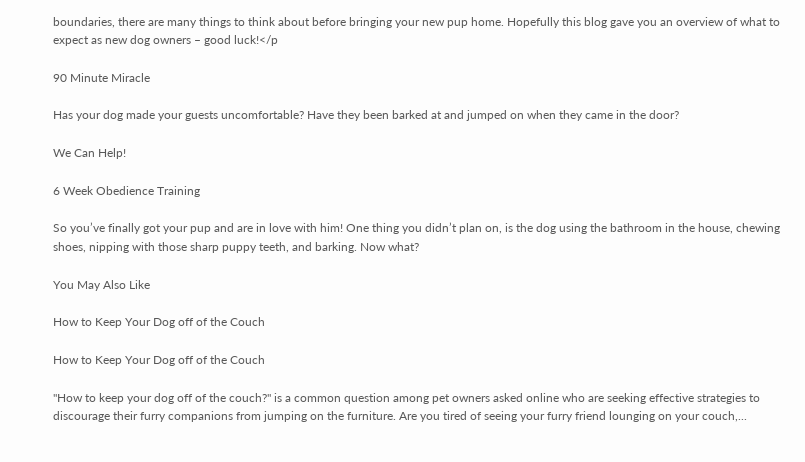boundaries, there are many things to think about before bringing your new pup home. Hopefully this blog gave you an overview of what to expect as new dog owners – good luck!</p

90 Minute Miracle

Has your dog made your guests uncomfortable? Have they been barked at and jumped on when they came in the door?

We Can Help!

6 Week Obedience Training

So you’ve finally got your pup and are in love with him! One thing you didn’t plan on, is the dog using the bathroom in the house, chewing shoes, nipping with those sharp puppy teeth, and barking. Now what?

You May Also Like

How to Keep Your Dog off of the Couch

How to Keep Your Dog off of the Couch

"How to keep your dog off of the couch?" is a common question among pet owners asked online who are seeking effective strategies to discourage their furry companions from jumping on the furniture. Are you tired of seeing your furry friend lounging on your couch,...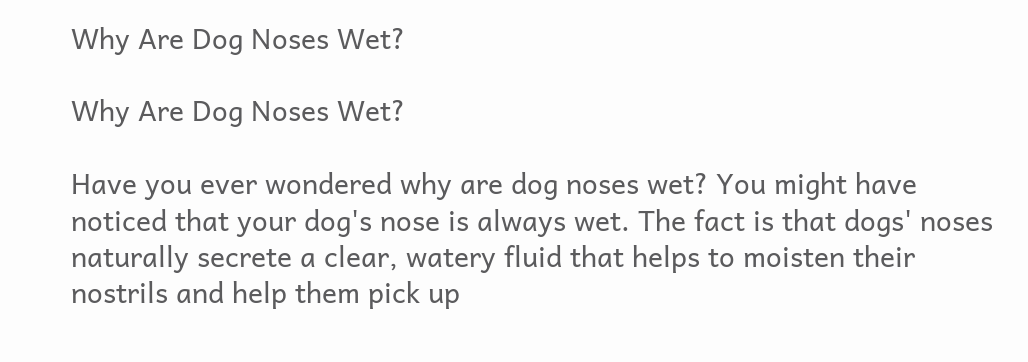Why Are Dog Noses Wet?

Why Are Dog Noses Wet?

Have you ever wondered why are dog noses wet? You might have noticed that your dog's nose is always wet. The fact is that dogs' noses naturally secrete a clear, watery fluid that helps to moisten their nostrils and help them pick up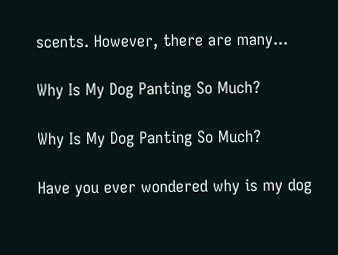scents. However, there are many...

Why Is My Dog Panting So Much?

Why Is My Dog Panting So Much?

Have you ever wondered why is my dog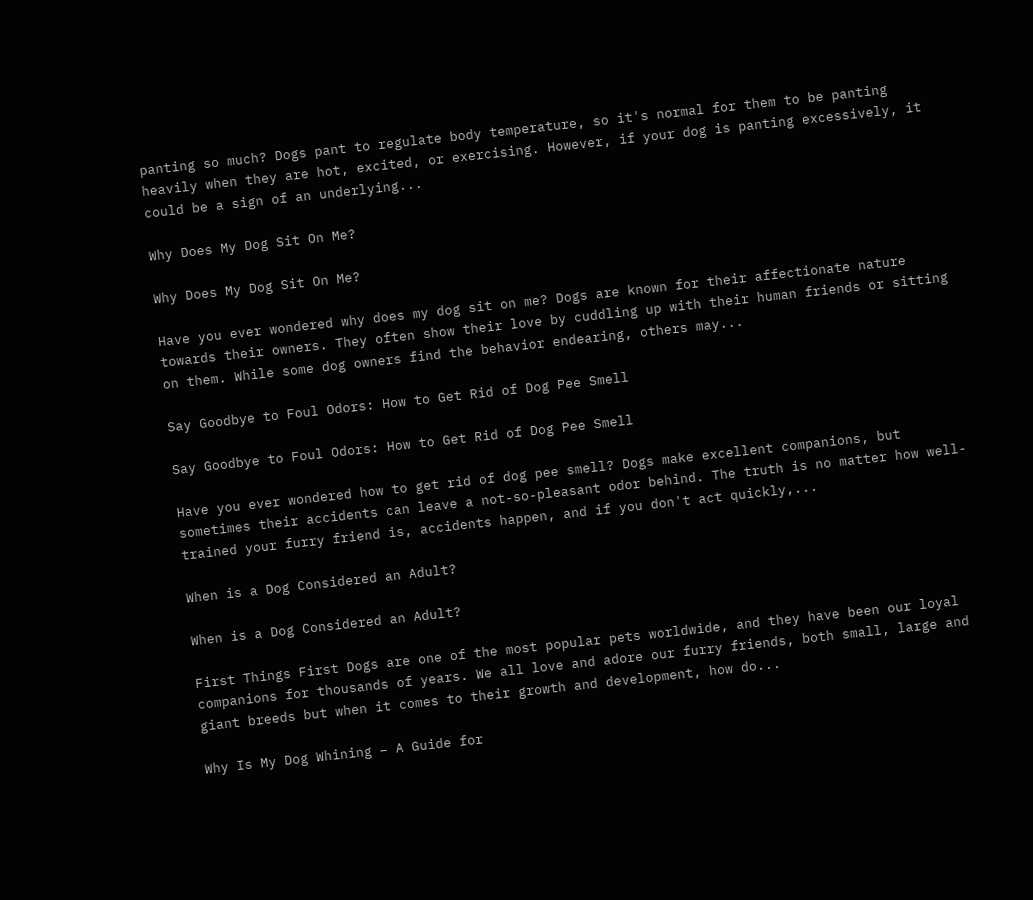panting so much? Dogs pant to regulate body temperature, so it's normal for them to be panting heavily when they are hot, excited, or exercising. However, if your dog is panting excessively, it could be a sign of an underlying...

Why Does My Dog Sit On Me?

Why Does My Dog Sit On Me?

Have you ever wondered why does my dog sit on me? Dogs are known for their affectionate nature towards their owners. They often show their love by cuddling up with their human friends or sitting on them. While some dog owners find the behavior endearing, others may...

Say Goodbye to Foul Odors: How to Get Rid of Dog Pee Smell

Say Goodbye to Foul Odors: How to Get Rid of Dog Pee Smell

Have you ever wondered how to get rid of dog pee smell? Dogs make excellent companions, but sometimes their accidents can leave a not-so-pleasant odor behind. The truth is no matter how well-trained your furry friend is, accidents happen, and if you don't act quickly,...

When is a Dog Considered an Adult?

When is a Dog Considered an Adult?

First Things First Dogs are one of the most popular pets worldwide, and they have been our loyal companions for thousands of years. We all love and adore our furry friends, both small, large and giant breeds but when it comes to their growth and development, how do...

Why Is My Dog Whining – A Guide for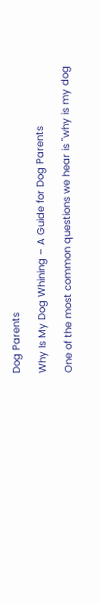Dog Parents

Why Is My Dog Whining – A Guide for Dog Parents

One of the most common questions we hear is "why is my dog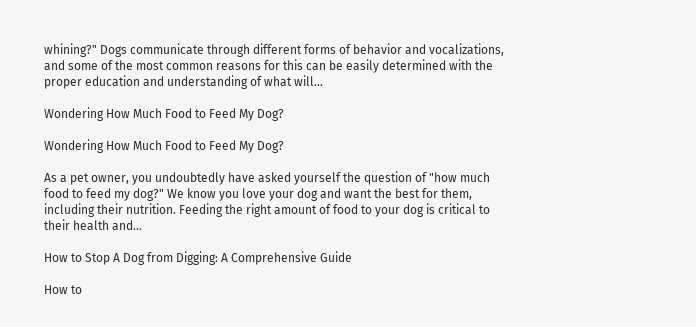whining?" Dogs communicate through different forms of behavior and vocalizations, and some of the most common reasons for this can be easily determined with the proper education and understanding of what will...

Wondering How Much Food to Feed My Dog?

Wondering How Much Food to Feed My Dog?

As a pet owner, you undoubtedly have asked yourself the question of "how much food to feed my dog?" We know you love your dog and want the best for them, including their nutrition. Feeding the right amount of food to your dog is critical to their health and...

How to Stop A Dog from Digging: A Comprehensive Guide

How to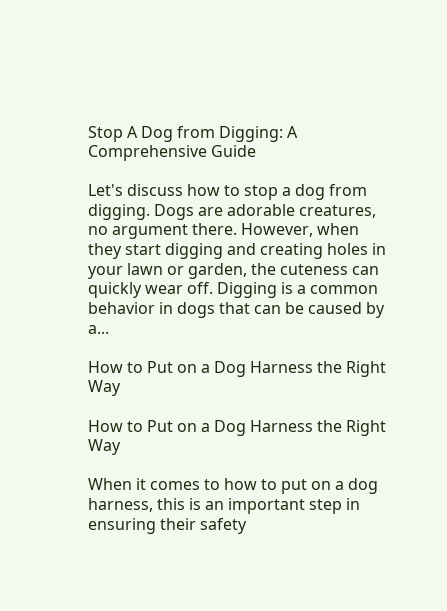Stop A Dog from Digging: A Comprehensive Guide

Let's discuss how to stop a dog from digging. Dogs are adorable creatures, no argument there. However, when they start digging and creating holes in your lawn or garden, the cuteness can quickly wear off. Digging is a common behavior in dogs that can be caused by a...

How to Put on a Dog Harness the Right Way

How to Put on a Dog Harness the Right Way

When it comes to how to put on a dog harness, this is an important step in ensuring their safety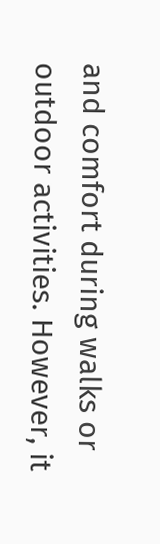and comfort during walks or outdoor activities. However, it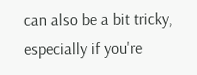can also be a bit tricky, especially if you're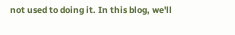not used to doing it. In this blog, we'll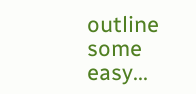outline some easy...